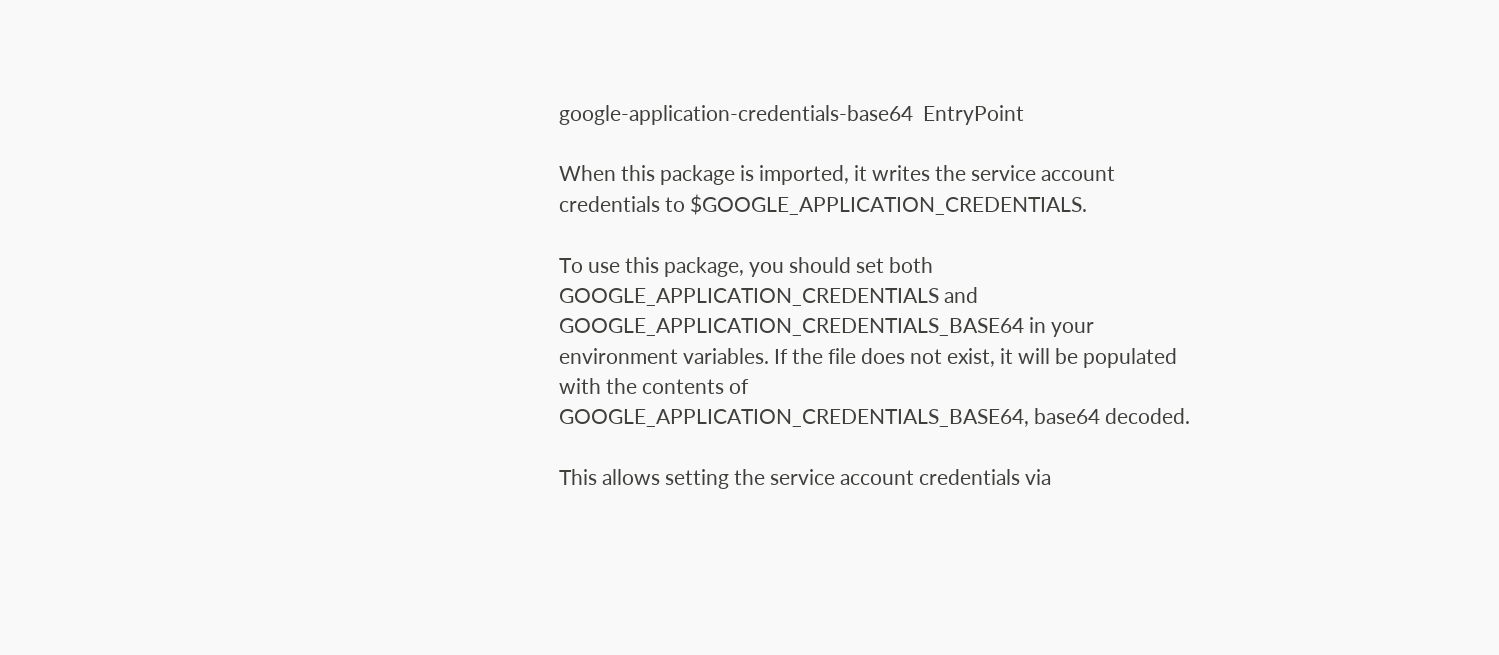google-application-credentials-base64  EntryPoint

When this package is imported, it writes the service account credentials to $GOOGLE_APPLICATION_CREDENTIALS.

To use this package, you should set both GOOGLE_APPLICATION_CREDENTIALS and GOOGLE_APPLICATION_CREDENTIALS_BASE64 in your environment variables. If the file does not exist, it will be populated with the contents of GOOGLE_APPLICATION_CREDENTIALS_BASE64, base64 decoded.

This allows setting the service account credentials via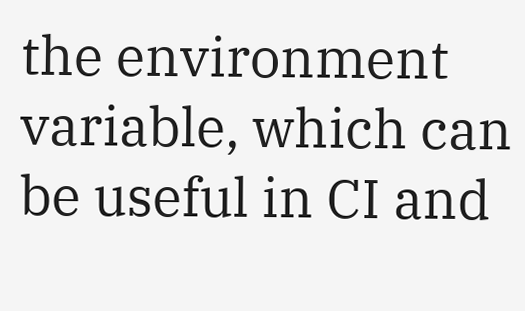the environment variable, which can be useful in CI and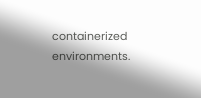containerized environments.